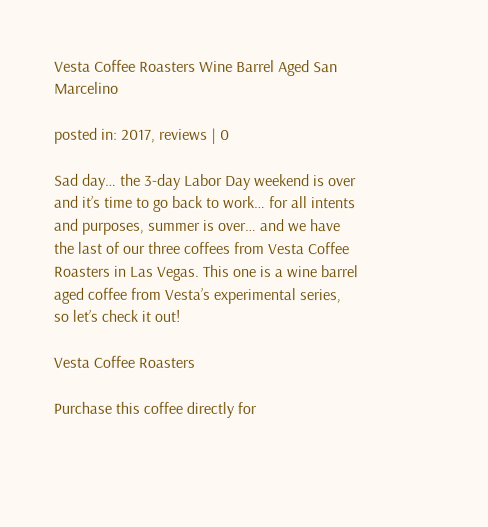Vesta Coffee Roasters Wine Barrel Aged San Marcelino

posted in: 2017, reviews | 0

Sad day… the 3-day Labor Day weekend is over and it’s time to go back to work… for all intents and purposes, summer is over… and we have the last of our three coffees from Vesta Coffee Roasters in Las Vegas. This one is a wine barrel aged coffee from Vesta’s experimental series, so let’s check it out!

Vesta Coffee Roasters

Purchase this coffee directly for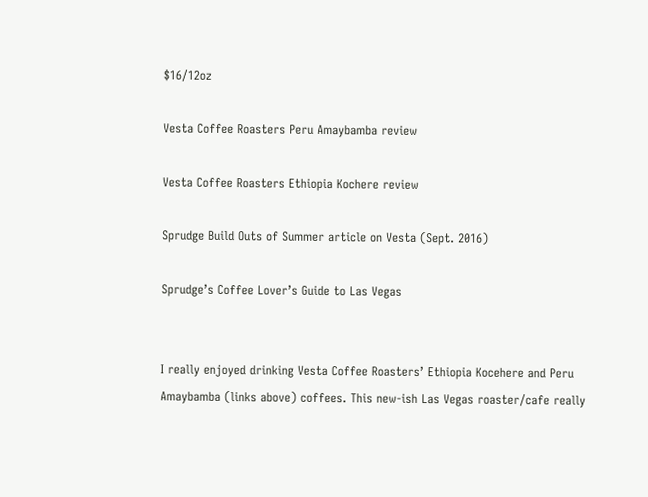$16/12oz

Vesta Coffee Roasters Peru Amaybamba review

Vesta Coffee Roasters Ethiopia Kochere review

Sprudge Build Outs of Summer article on Vesta (Sept. 2016)

Sprudge’s Coffee Lover’s Guide to Las Vegas


I really enjoyed drinking Vesta Coffee Roasters’ Ethiopia Kocehere and Peru Amaybamba (links above) coffees. This new-ish Las Vegas roaster/cafe really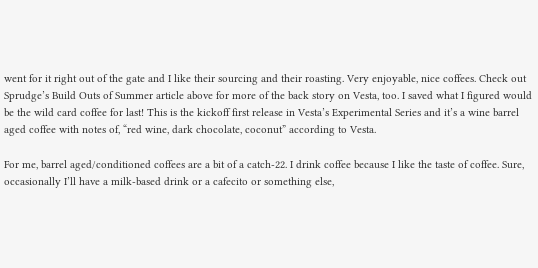went for it right out of the gate and I like their sourcing and their roasting. Very enjoyable, nice coffees. Check out Sprudge’s Build Outs of Summer article above for more of the back story on Vesta, too. I saved what I figured would be the wild card coffee for last! This is the kickoff first release in Vesta’s Experimental Series and it’s a wine barrel aged coffee with notes of, “red wine, dark chocolate, coconut” according to Vesta.

For me, barrel aged/conditioned coffees are a bit of a catch-22. I drink coffee because I like the taste of coffee. Sure, occasionally I’ll have a milk-based drink or a cafecito or something else,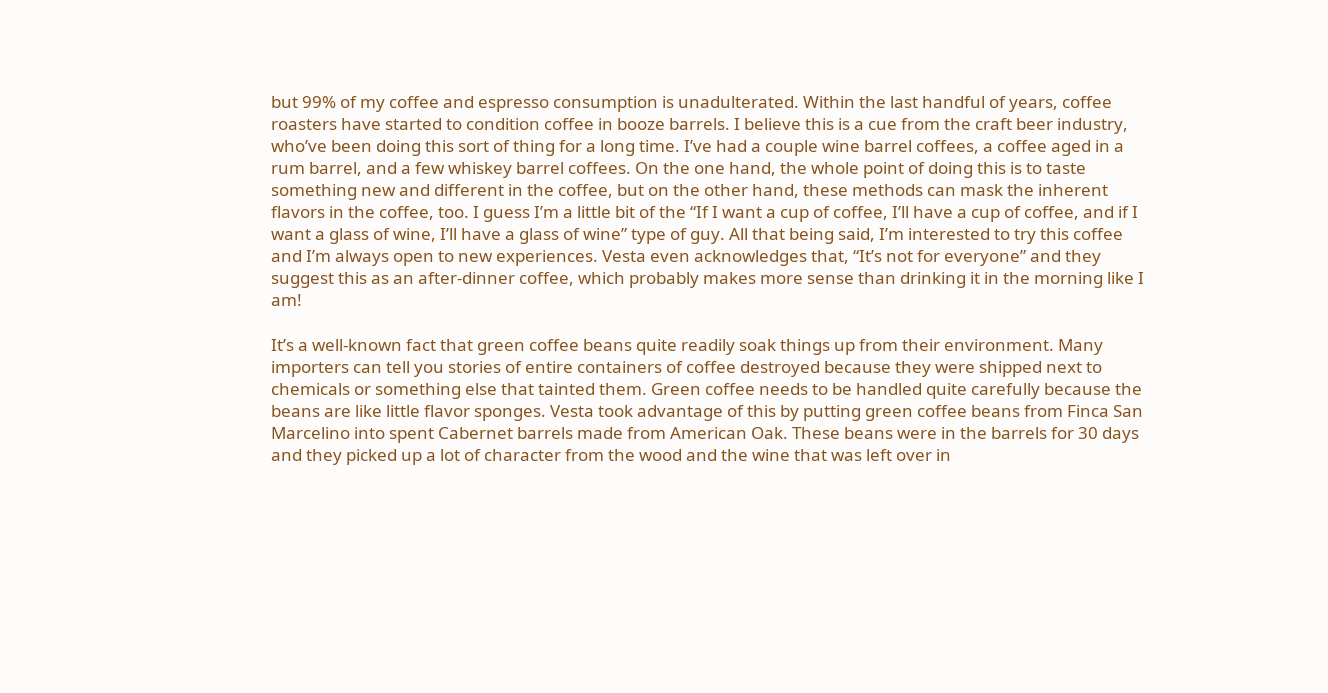but 99% of my coffee and espresso consumption is unadulterated. Within the last handful of years, coffee roasters have started to condition coffee in booze barrels. I believe this is a cue from the craft beer industry, who’ve been doing this sort of thing for a long time. I’ve had a couple wine barrel coffees, a coffee aged in a rum barrel, and a few whiskey barrel coffees. On the one hand, the whole point of doing this is to taste something new and different in the coffee, but on the other hand, these methods can mask the inherent flavors in the coffee, too. I guess I’m a little bit of the “If I want a cup of coffee, I’ll have a cup of coffee, and if I want a glass of wine, I’ll have a glass of wine” type of guy. All that being said, I’m interested to try this coffee and I’m always open to new experiences. Vesta even acknowledges that, “It’s not for everyone” and they suggest this as an after-dinner coffee, which probably makes more sense than drinking it in the morning like I am!

It’s a well-known fact that green coffee beans quite readily soak things up from their environment. Many importers can tell you stories of entire containers of coffee destroyed because they were shipped next to chemicals or something else that tainted them. Green coffee needs to be handled quite carefully because the beans are like little flavor sponges. Vesta took advantage of this by putting green coffee beans from Finca San Marcelino into spent Cabernet barrels made from American Oak. These beans were in the barrels for 30 days and they picked up a lot of character from the wood and the wine that was left over in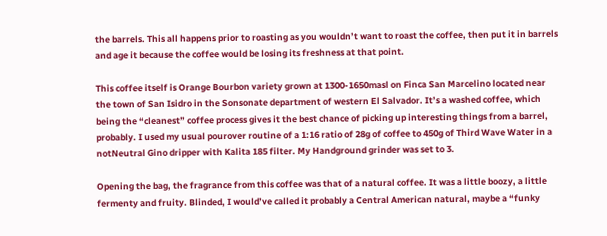the barrels. This all happens prior to roasting as you wouldn’t want to roast the coffee, then put it in barrels and age it because the coffee would be losing its freshness at that point.

This coffee itself is Orange Bourbon variety grown at 1300-1650masl on Finca San Marcelino located near the town of San Isidro in the Sonsonate department of western El Salvador. It’s a washed coffee, which being the “cleanest” coffee process gives it the best chance of picking up interesting things from a barrel, probably. I used my usual pourover routine of a 1:16 ratio of 28g of coffee to 450g of Third Wave Water in a notNeutral Gino dripper with Kalita 185 filter. My Handground grinder was set to 3.

Opening the bag, the fragrance from this coffee was that of a natural coffee. It was a little boozy, a little fermenty and fruity. Blinded, I would’ve called it probably a Central American natural, maybe a “funky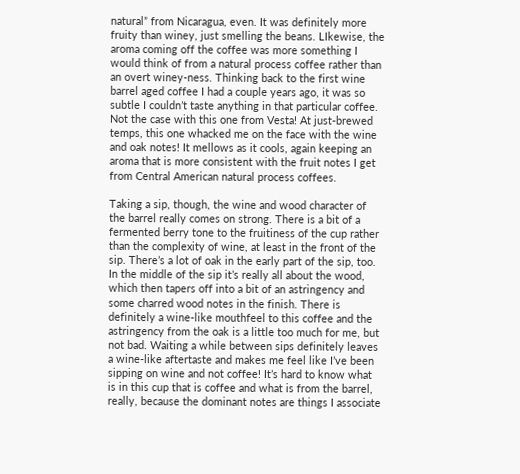natural” from Nicaragua, even. It was definitely more fruity than winey, just smelling the beans. LIkewise, the aroma coming off the coffee was more something I would think of from a natural process coffee rather than an overt winey-ness. Thinking back to the first wine barrel aged coffee I had a couple years ago, it was so subtle I couldn’t taste anything in that particular coffee. Not the case with this one from Vesta! At just-brewed temps, this one whacked me on the face with the wine and oak notes! It mellows as it cools, again keeping an aroma that is more consistent with the fruit notes I get from Central American natural process coffees.

Taking a sip, though, the wine and wood character of the barrel really comes on strong. There is a bit of a fermented berry tone to the fruitiness of the cup rather than the complexity of wine, at least in the front of the sip. There’s a lot of oak in the early part of the sip, too. In the middle of the sip it’s really all about the wood, which then tapers off into a bit of an astringency and some charred wood notes in the finish. There is definitely a wine-like mouthfeel to this coffee and the astringency from the oak is a little too much for me, but not bad. Waiting a while between sips definitely leaves a wine-like aftertaste and makes me feel like I’ve been sipping on wine and not coffee! It’s hard to know what is in this cup that is coffee and what is from the barrel, really, because the dominant notes are things I associate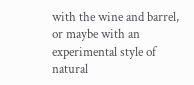with the wine and barrel, or maybe with an experimental style of natural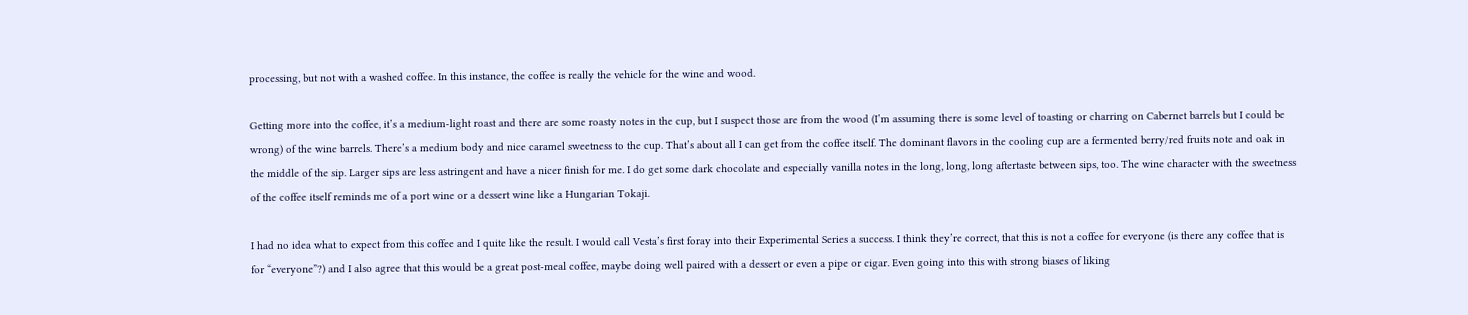processing, but not with a washed coffee. In this instance, the coffee is really the vehicle for the wine and wood.

Getting more into the coffee, it’s a medium-light roast and there are some roasty notes in the cup, but I suspect those are from the wood (I’m assuming there is some level of toasting or charring on Cabernet barrels but I could be wrong) of the wine barrels. There’s a medium body and nice caramel sweetness to the cup. That’s about all I can get from the coffee itself. The dominant flavors in the cooling cup are a fermented berry/red fruits note and oak in the middle of the sip. Larger sips are less astringent and have a nicer finish for me. I do get some dark chocolate and especially vanilla notes in the long, long, long aftertaste between sips, too. The wine character with the sweetness of the coffee itself reminds me of a port wine or a dessert wine like a Hungarian Tokaji.

I had no idea what to expect from this coffee and I quite like the result. I would call Vesta’s first foray into their Experimental Series a success. I think they’re correct, that this is not a coffee for everyone (is there any coffee that is for “everyone”?) and I also agree that this would be a great post-meal coffee, maybe doing well paired with a dessert or even a pipe or cigar. Even going into this with strong biases of liking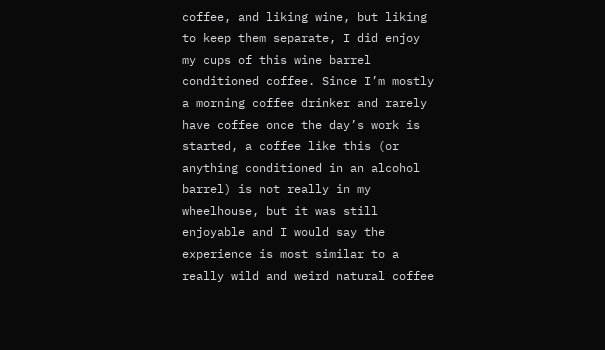coffee, and liking wine, but liking to keep them separate, I did enjoy my cups of this wine barrel conditioned coffee. Since I’m mostly a morning coffee drinker and rarely have coffee once the day’s work is started, a coffee like this (or anything conditioned in an alcohol barrel) is not really in my wheelhouse, but it was still enjoyable and I would say the experience is most similar to a really wild and weird natural coffee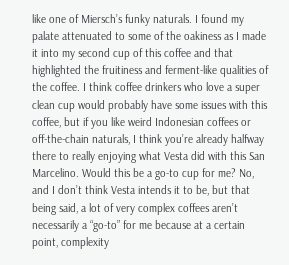like one of Miersch’s funky naturals. I found my palate attenuated to some of the oakiness as I made it into my second cup of this coffee and that highlighted the fruitiness and ferment-like qualities of the coffee. I think coffee drinkers who love a super clean cup would probably have some issues with this coffee, but if you like weird Indonesian coffees or off-the-chain naturals, I think you’re already halfway there to really enjoying what Vesta did with this San Marcelino. Would this be a go-to cup for me? No, and I don’t think Vesta intends it to be, but that being said, a lot of very complex coffees aren’t necessarily a “go-to” for me because at a certain point, complexity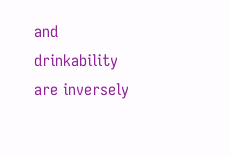and drinkability are inversely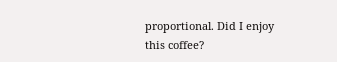proportional. Did I enjoy this coffee?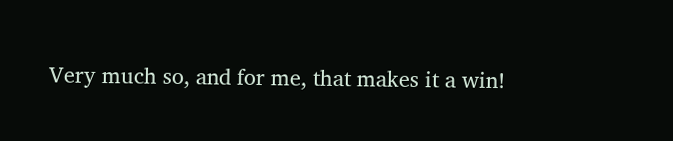Very much so, and for me, that makes it a win!